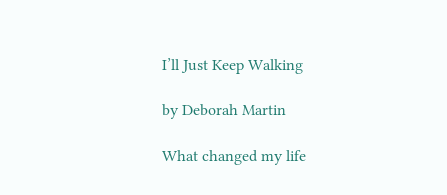I’ll Just Keep Walking

by Deborah Martin

What changed my life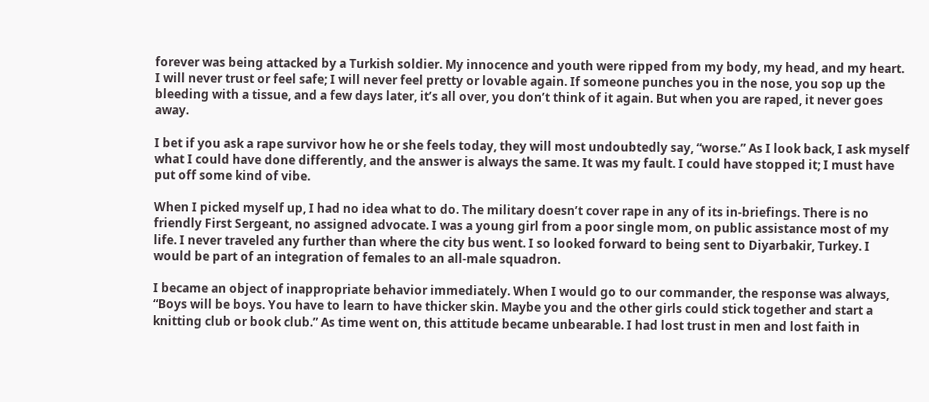forever was being attacked by a Turkish soldier. My innocence and youth were ripped from my body, my head, and my heart. I will never trust or feel safe; I will never feel pretty or lovable again. If someone punches you in the nose, you sop up the bleeding with a tissue, and a few days later, it’s all over, you don’t think of it again. But when you are raped, it never goes away.

I bet if you ask a rape survivor how he or she feels today, they will most undoubtedly say, “worse.” As I look back, I ask myself what I could have done differently, and the answer is always the same. It was my fault. I could have stopped it; I must have put off some kind of vibe.

When I picked myself up, I had no idea what to do. The military doesn’t cover rape in any of its in-briefings. There is no friendly First Sergeant, no assigned advocate. I was a young girl from a poor single mom, on public assistance most of my life. I never traveled any further than where the city bus went. I so looked forward to being sent to Diyarbakir, Turkey. I would be part of an integration of females to an all-male squadron.

I became an object of inappropriate behavior immediately. When I would go to our commander, the response was always, “Boys will be boys. You have to learn to have thicker skin. Maybe you and the other girls could stick together and start a knitting club or book club.” As time went on, this attitude became unbearable. I had lost trust in men and lost faith in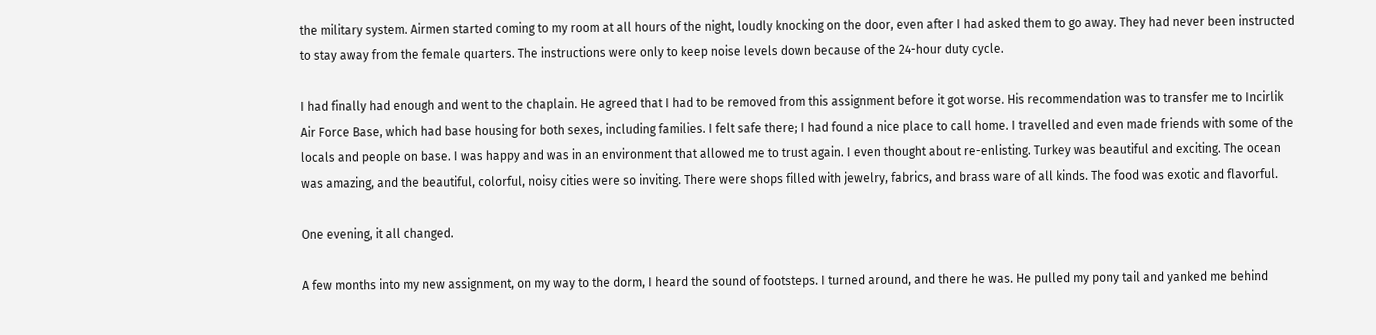the military system. Airmen started coming to my room at all hours of the night, loudly knocking on the door, even after I had asked them to go away. They had never been instructed to stay away from the female quarters. The instructions were only to keep noise levels down because of the 24-hour duty cycle.

I had finally had enough and went to the chaplain. He agreed that I had to be removed from this assignment before it got worse. His recommendation was to transfer me to Incirlik Air Force Base, which had base housing for both sexes, including families. I felt safe there; I had found a nice place to call home. I travelled and even made friends with some of the locals and people on base. I was happy and was in an environment that allowed me to trust again. I even thought about re-enlisting. Turkey was beautiful and exciting. The ocean was amazing, and the beautiful, colorful, noisy cities were so inviting. There were shops filled with jewelry, fabrics, and brass ware of all kinds. The food was exotic and flavorful.

One evening, it all changed.

A few months into my new assignment, on my way to the dorm, I heard the sound of footsteps. I turned around, and there he was. He pulled my pony tail and yanked me behind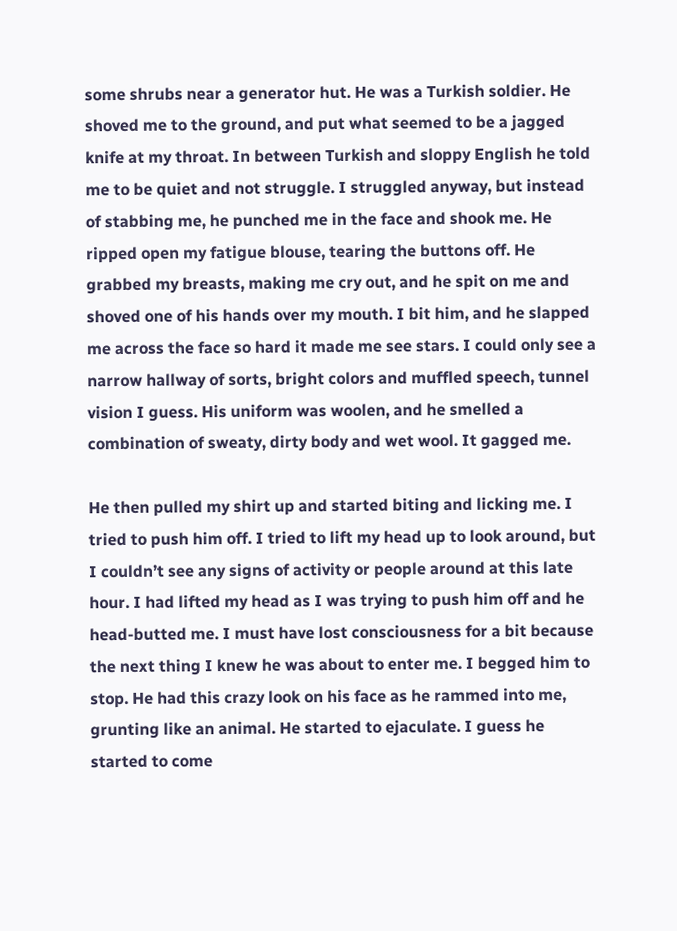some shrubs near a generator hut. He was a Turkish soldier. He shoved me to the ground, and put what seemed to be a jagged knife at my throat. In between Turkish and sloppy English he told me to be quiet and not struggle. I struggled anyway, but instead of stabbing me, he punched me in the face and shook me. He ripped open my fatigue blouse, tearing the buttons off. He grabbed my breasts, making me cry out, and he spit on me and shoved one of his hands over my mouth. I bit him, and he slapped me across the face so hard it made me see stars. I could only see a narrow hallway of sorts, bright colors and muffled speech, tunnel vision I guess. His uniform was woolen, and he smelled a combination of sweaty, dirty body and wet wool. It gagged me.

He then pulled my shirt up and started biting and licking me. I tried to push him off. I tried to lift my head up to look around, but I couldn’t see any signs of activity or people around at this late hour. I had lifted my head as I was trying to push him off and he head-butted me. I must have lost consciousness for a bit because the next thing I knew he was about to enter me. I begged him to stop. He had this crazy look on his face as he rammed into me, grunting like an animal. He started to ejaculate. I guess he started to come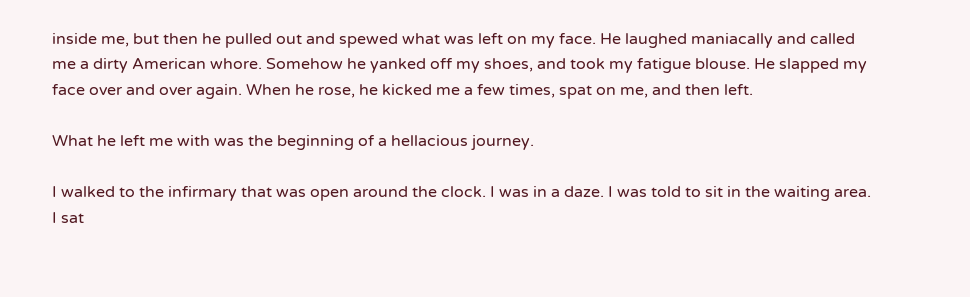inside me, but then he pulled out and spewed what was left on my face. He laughed maniacally and called me a dirty American whore. Somehow he yanked off my shoes, and took my fatigue blouse. He slapped my face over and over again. When he rose, he kicked me a few times, spat on me, and then left.

What he left me with was the beginning of a hellacious journey.

I walked to the infirmary that was open around the clock. I was in a daze. I was told to sit in the waiting area. I sat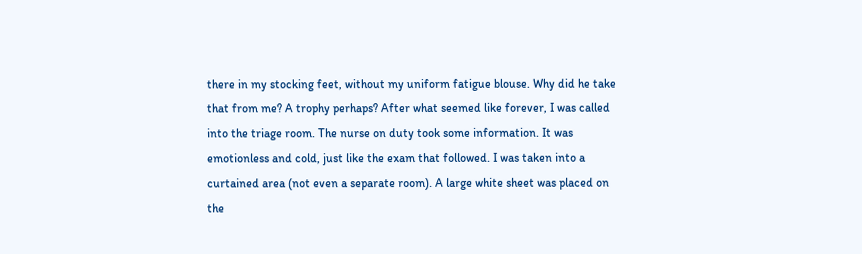there in my stocking feet, without my uniform fatigue blouse. Why did he take that from me? A trophy perhaps? After what seemed like forever, I was called into the triage room. The nurse on duty took some information. It was emotionless and cold, just like the exam that followed. I was taken into a curtained area (not even a separate room). A large white sheet was placed on the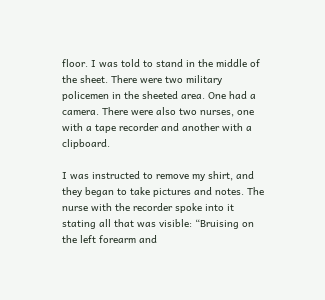floor. I was told to stand in the middle of the sheet. There were two military policemen in the sheeted area. One had a camera. There were also two nurses, one with a tape recorder and another with a clipboard.

I was instructed to remove my shirt, and they began to take pictures and notes. The nurse with the recorder spoke into it stating all that was visible: “Bruising on the left forearm and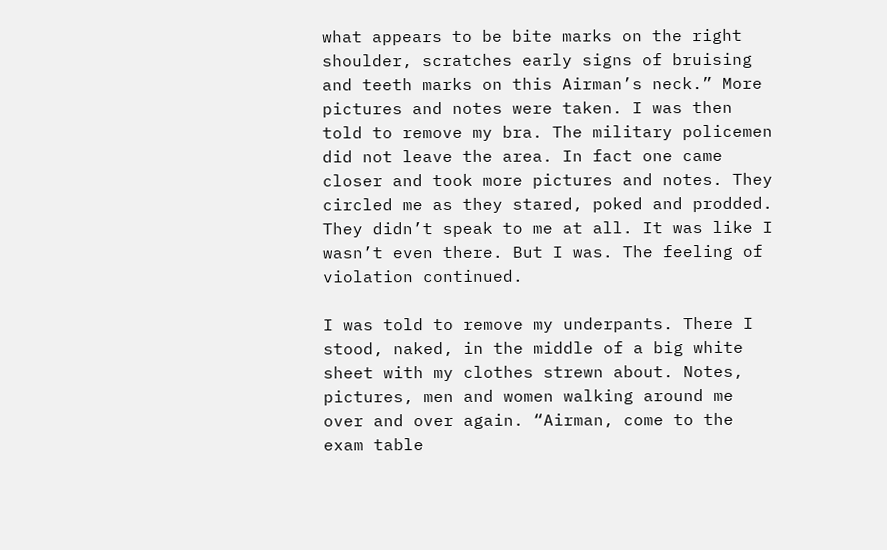what appears to be bite marks on the right shoulder, scratches early signs of bruising and teeth marks on this Airman’s neck.” More pictures and notes were taken. I was then told to remove my bra. The military policemen did not leave the area. In fact one came closer and took more pictures and notes. They circled me as they stared, poked and prodded. They didn’t speak to me at all. It was like I wasn’t even there. But I was. The feeling of violation continued.

I was told to remove my underpants. There I stood, naked, in the middle of a big white sheet with my clothes strewn about. Notes, pictures, men and women walking around me over and over again. “Airman, come to the exam table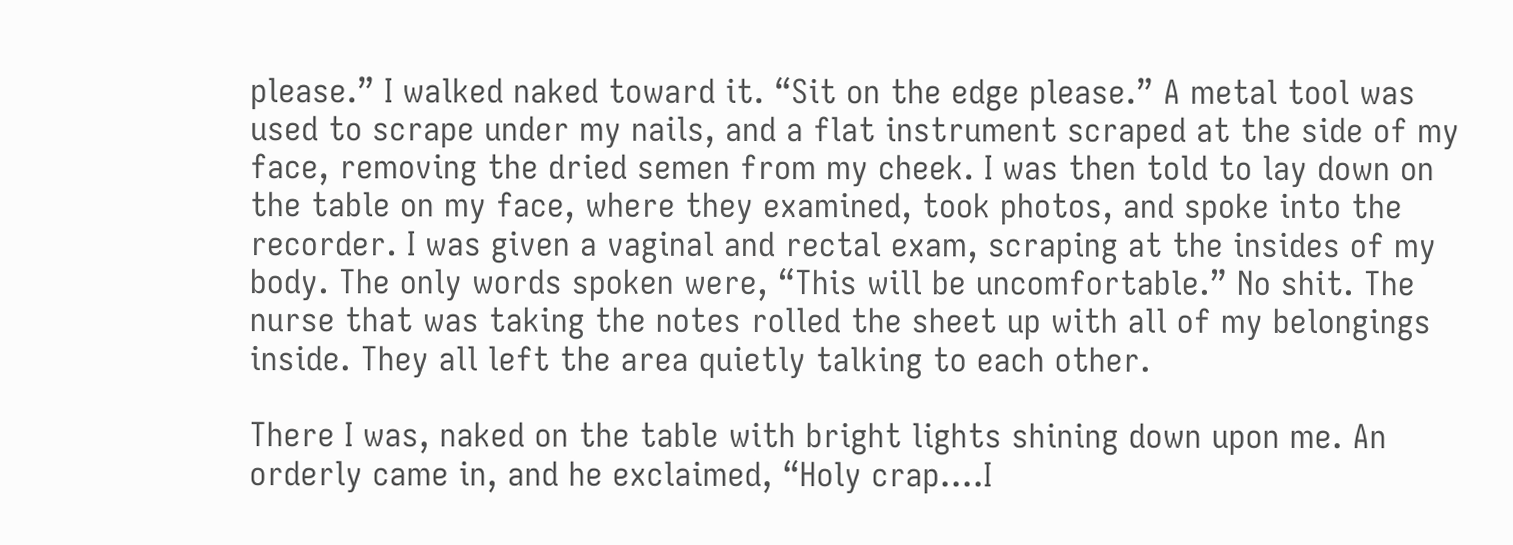please.” I walked naked toward it. “Sit on the edge please.” A metal tool was used to scrape under my nails, and a flat instrument scraped at the side of my face, removing the dried semen from my cheek. I was then told to lay down on the table on my face, where they examined, took photos, and spoke into the recorder. I was given a vaginal and rectal exam, scraping at the insides of my body. The only words spoken were, “This will be uncomfortable.” No shit. The nurse that was taking the notes rolled the sheet up with all of my belongings inside. They all left the area quietly talking to each other.

There I was, naked on the table with bright lights shining down upon me. An orderly came in, and he exclaimed, “Holy crap….I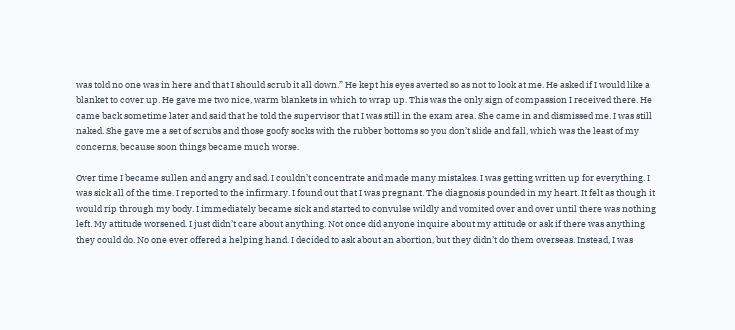was told no one was in here and that I should scrub it all down.” He kept his eyes averted so as not to look at me. He asked if I would like a blanket to cover up. He gave me two nice, warm blankets in which to wrap up. This was the only sign of compassion I received there. He came back sometime later and said that he told the supervisor that I was still in the exam area. She came in and dismissed me. I was still naked. She gave me a set of scrubs and those goofy socks with the rubber bottoms so you don’t slide and fall, which was the least of my concerns, because soon things became much worse.

Over time I became sullen and angry and sad. I couldn’t concentrate and made many mistakes. I was getting written up for everything. I was sick all of the time. I reported to the infirmary. I found out that I was pregnant. The diagnosis pounded in my heart. It felt as though it would rip through my body. I immediately became sick and started to convulse wildly and vomited over and over until there was nothing left. My attitude worsened. I just didn’t care about anything. Not once did anyone inquire about my attitude or ask if there was anything they could do. No one ever offered a helping hand. I decided to ask about an abortion, but they didn’t do them overseas. Instead, I was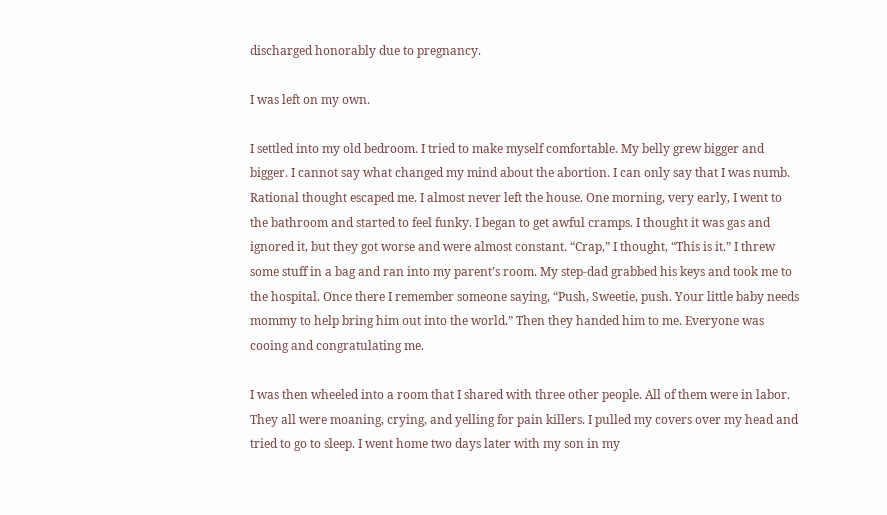discharged honorably due to pregnancy.

I was left on my own.

I settled into my old bedroom. I tried to make myself comfortable. My belly grew bigger and bigger. I cannot say what changed my mind about the abortion. I can only say that I was numb. Rational thought escaped me. I almost never left the house. One morning, very early, I went to the bathroom and started to feel funky. I began to get awful cramps. I thought it was gas and ignored it, but they got worse and were almost constant. “Crap,” I thought, “This is it.” I threw some stuff in a bag and ran into my parent’s room. My step-dad grabbed his keys and took me to the hospital. Once there I remember someone saying, “Push, Sweetie, push. Your little baby needs mommy to help bring him out into the world.” Then they handed him to me. Everyone was cooing and congratulating me.

I was then wheeled into a room that I shared with three other people. All of them were in labor. They all were moaning, crying, and yelling for pain killers. I pulled my covers over my head and tried to go to sleep. I went home two days later with my son in my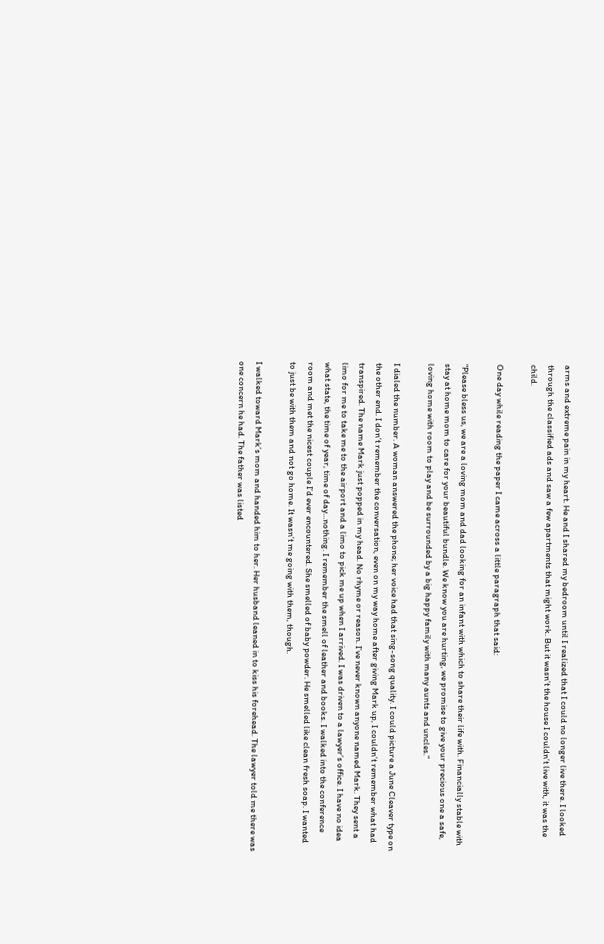arms and extreme pain in my heart. He and I shared my bedroom until I realized that I could no longer live there. I looked through the classified ads and saw a few apartments that might work. But it wasn’t the house I couldn’t live with, it was the child.

One day while reading the paper I came across a little paragraph that said:

“Please bless us, we are a loving mom and dad looking for an infant with which to share their life with. Financially stable with stay at home mom to care for your beautiful bundle. We know you are hurting, we promise to give your precious one a safe, loving home with room to play and be surrounded by a big happy family with many aunts and uncles.”

I dialed the number. A woman answered the phone; her voice had that sing-song quality. I could picture a June Cleaver type on the other end. I don’t remember the conversation, even on my way home after giving Mark up, I couldn’t remember what had transpired. The name Mark just popped in my head. No rhyme or reason. I’ve never known anyone named Mark. They sent a limo for me to take me to the airport and a limo to pick me up when I arrived. I was driven to a lawyer’s office. I have no idea what state, the time of year, time of day…nothing. I remember the smell of leather and books. I walked into the conference room and met the nicest couple I’d ever encountered. She smelled of baby powder. He smelled like clean fresh soap. I wanted to just be with them and not go home. It wasn’t me going with them, though.

I walked toward Mark’s mom and handed him to her. Her husband leaned in to kiss his forehead. The lawyer told me there was one concern he had. The father was listed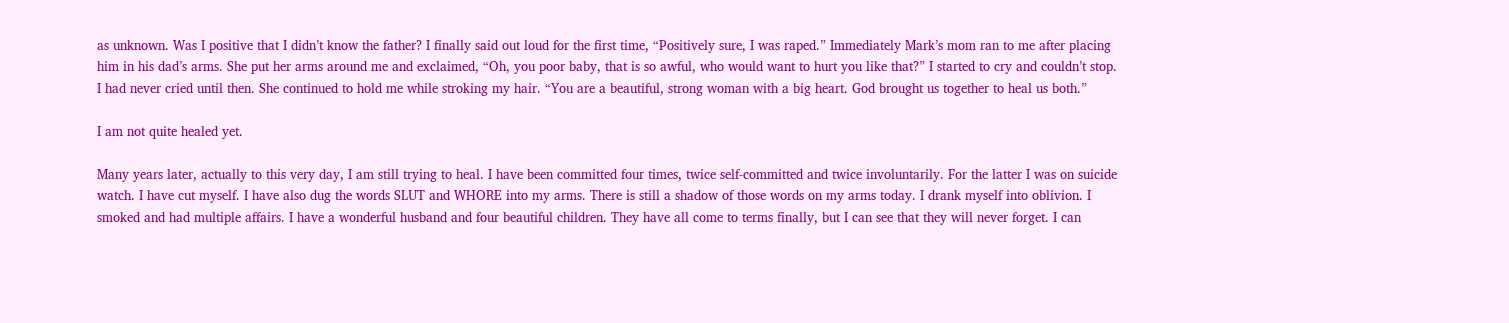as unknown. Was I positive that I didn’t know the father? I finally said out loud for the first time, “Positively sure, I was raped.” Immediately Mark’s mom ran to me after placing him in his dad’s arms. She put her arms around me and exclaimed, “Oh, you poor baby, that is so awful, who would want to hurt you like that?” I started to cry and couldn’t stop. I had never cried until then. She continued to hold me while stroking my hair. “You are a beautiful, strong woman with a big heart. God brought us together to heal us both.”

I am not quite healed yet.

Many years later, actually to this very day, I am still trying to heal. I have been committed four times, twice self-committed and twice involuntarily. For the latter I was on suicide watch. I have cut myself. I have also dug the words SLUT and WHORE into my arms. There is still a shadow of those words on my arms today. I drank myself into oblivion. I smoked and had multiple affairs. I have a wonderful husband and four beautiful children. They have all come to terms finally, but I can see that they will never forget. I can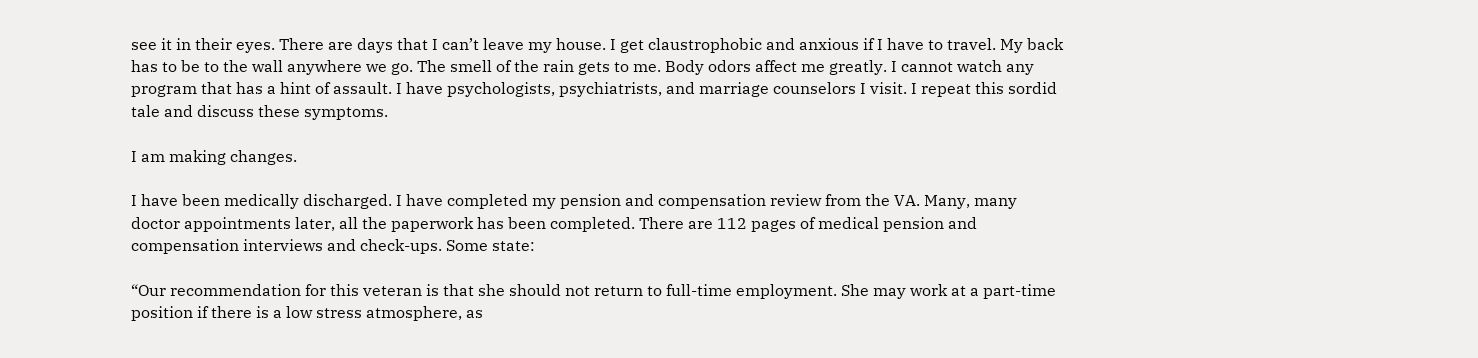see it in their eyes. There are days that I can’t leave my house. I get claustrophobic and anxious if I have to travel. My back has to be to the wall anywhere we go. The smell of the rain gets to me. Body odors affect me greatly. I cannot watch any program that has a hint of assault. I have psychologists, psychiatrists, and marriage counselors I visit. I repeat this sordid tale and discuss these symptoms.

I am making changes.

I have been medically discharged. I have completed my pension and compensation review from the VA. Many, many doctor appointments later, all the paperwork has been completed. There are 112 pages of medical pension and compensation interviews and check-ups. Some state:

“Our recommendation for this veteran is that she should not return to full-time employment. She may work at a part-time position if there is a low stress atmosphere, as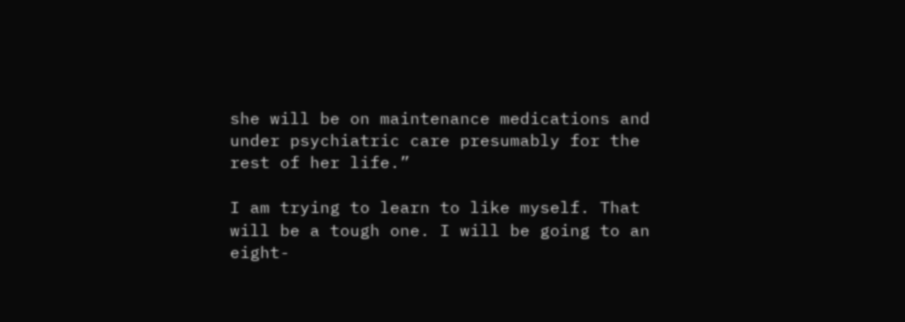she will be on maintenance medications and under psychiatric care presumably for the rest of her life.”

I am trying to learn to like myself. That will be a tough one. I will be going to an eight-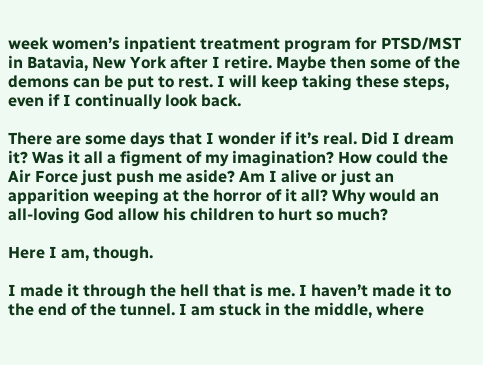week women’s inpatient treatment program for PTSD/MST in Batavia, New York after I retire. Maybe then some of the demons can be put to rest. I will keep taking these steps, even if I continually look back.

There are some days that I wonder if it’s real. Did I dream it? Was it all a figment of my imagination? How could the Air Force just push me aside? Am I alive or just an apparition weeping at the horror of it all? Why would an all-loving God allow his children to hurt so much?

Here I am, though.

I made it through the hell that is me. I haven’t made it to the end of the tunnel. I am stuck in the middle, where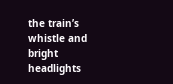the train’s whistle and bright headlights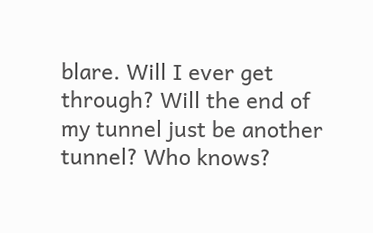blare. Will I ever get through? Will the end of my tunnel just be another tunnel? Who knows?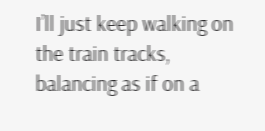I’ll just keep walking on the train tracks, balancing as if on a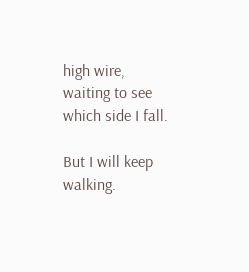high wire, waiting to see which side I fall.

But I will keep walking.